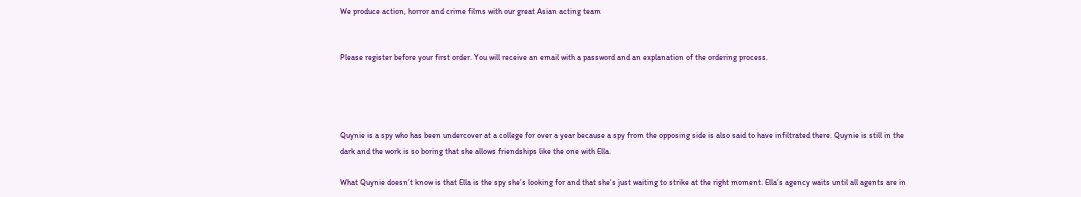We produce action, horror and crime films with our great Asian acting team


Please register before your first order. You will receive an email with a password and an explanation of the ordering process.




Quynie is a spy who has been undercover at a college for over a year because a spy from the opposing side is also said to have infiltrated there. Quynie is still in the dark and the work is so boring that she allows friendships like the one with Ella.

What Quynie doesn’t know is that Ella is the spy she’s looking for and that she’s just waiting to strike at the right moment. Ella’s agency waits until all agents are in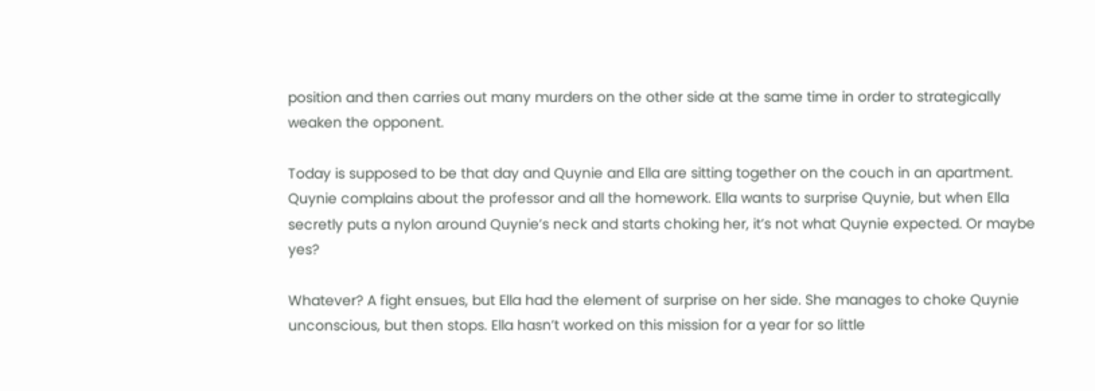position and then carries out many murders on the other side at the same time in order to strategically weaken the opponent.

Today is supposed to be that day and Quynie and Ella are sitting together on the couch in an apartment. Quynie complains about the professor and all the homework. Ella wants to surprise Quynie, but when Ella secretly puts a nylon around Quynie’s neck and starts choking her, it’s not what Quynie expected. Or maybe yes?

Whatever? A fight ensues, but Ella had the element of surprise on her side. She manages to choke Quynie unconscious, but then stops. Ella hasn’t worked on this mission for a year for so little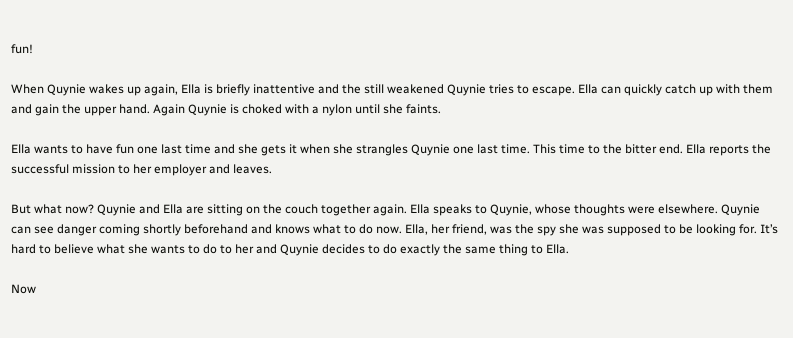fun!

When Quynie wakes up again, Ella is briefly inattentive and the still weakened Quynie tries to escape. Ella can quickly catch up with them and gain the upper hand. Again Quynie is choked with a nylon until she faints.

Ella wants to have fun one last time and she gets it when she strangles Quynie one last time. This time to the bitter end. Ella reports the successful mission to her employer and leaves.

But what now? Quynie and Ella are sitting on the couch together again. Ella speaks to Quynie, whose thoughts were elsewhere. Quynie can see danger coming shortly beforehand and knows what to do now. Ella, her friend, was the spy she was supposed to be looking for. It’s hard to believe what she wants to do to her and Quynie decides to do exactly the same thing to Ella.

Now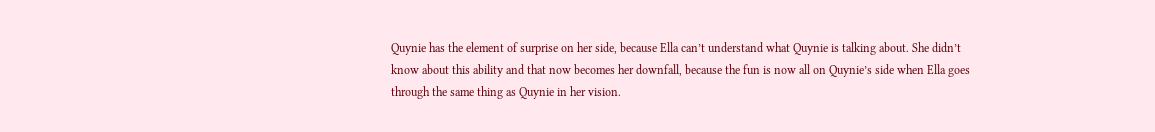Quynie has the element of surprise on her side, because Ella can’t understand what Quynie is talking about. She didn’t know about this ability and that now becomes her downfall, because the fun is now all on Quynie’s side when Ella goes through the same thing as Quynie in her vision.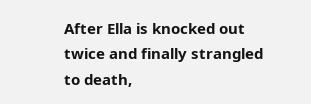After Ella is knocked out twice and finally strangled to death,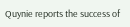Quynie reports the success of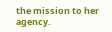the mission to her agency.